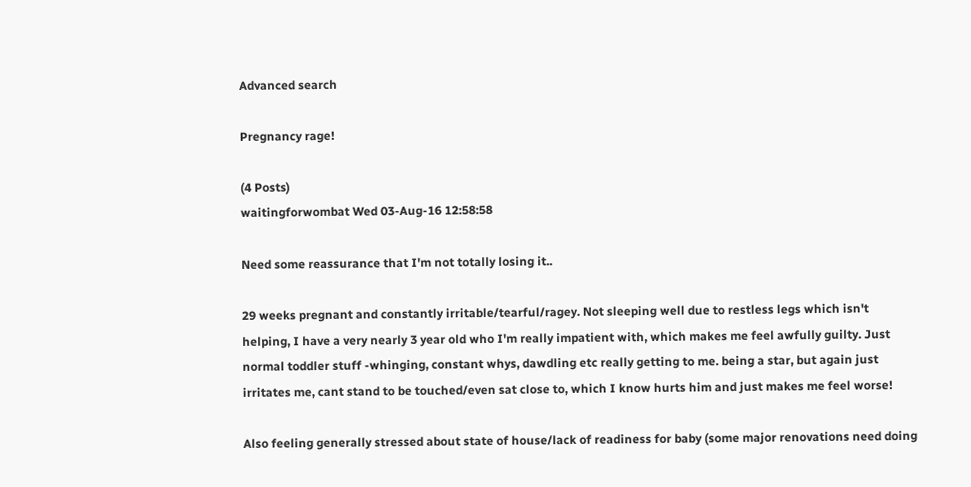Advanced search

Pregnancy rage!

(4 Posts)
waitingforwombat Wed 03-Aug-16 12:58:58

Need some reassurance that I'm not totally losing it..

29 weeks pregnant and constantly irritable/tearful/ragey. Not sleeping well due to restless legs which isn't helping, I have a very nearly 3 year old who I'm really impatient with, which makes me feel awfully guilty. Just normal toddler stuff -whinging, constant whys, dawdling etc really getting to me. being a star, but again just irritates me, cant stand to be touched/even sat close to, which I know hurts him and just makes me feel worse!

Also feeling generally stressed about state of house/lack of readiness for baby (some major renovations need doing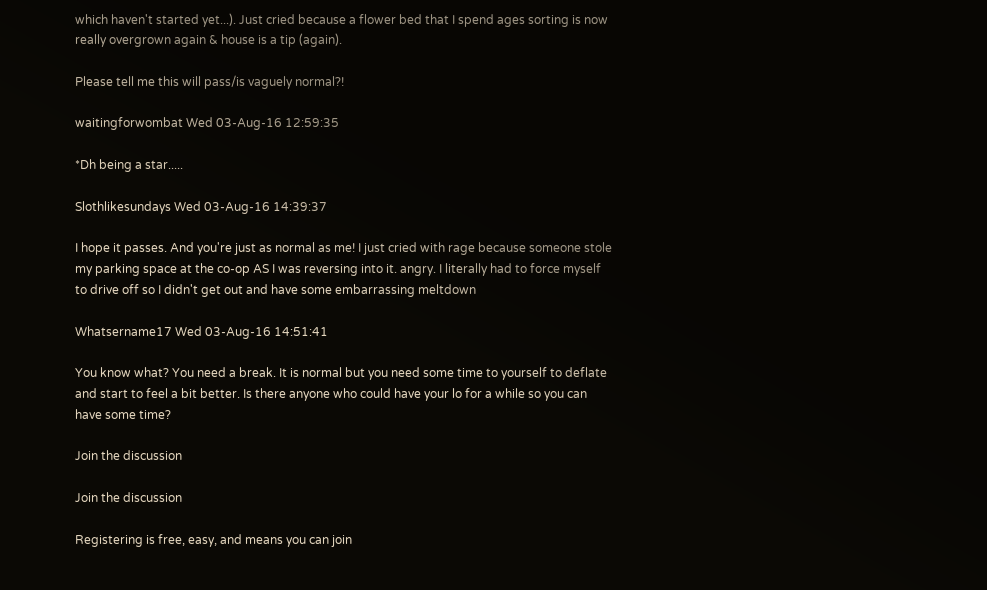which haven't started yet...). Just cried because a flower bed that I spend ages sorting is now really overgrown again & house is a tip (again).

Please tell me this will pass/is vaguely normal?!

waitingforwombat Wed 03-Aug-16 12:59:35

*Dh being a star.....

Slothlikesundays Wed 03-Aug-16 14:39:37

I hope it passes. And you're just as normal as me! I just cried with rage because someone stole my parking space at the co-op AS I was reversing into it. angry. I literally had to force myself to drive off so I didn't get out and have some embarrassing meltdown

Whatsername17 Wed 03-Aug-16 14:51:41

You know what? You need a break. It is normal but you need some time to yourself to deflate and start to feel a bit better. Is there anyone who could have your lo for a while so you can have some time?

Join the discussion

Join the discussion

Registering is free, easy, and means you can join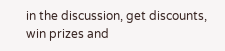in the discussion, get discounts, win prizes and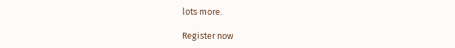lots more.

Register now